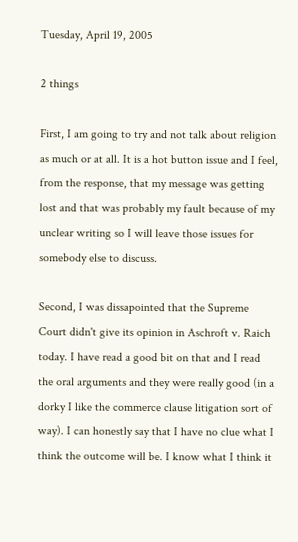Tuesday, April 19, 2005

2 things

First, I am going to try and not talk about religion as much or at all. It is a hot button issue and I feel, from the response, that my message was getting lost and that was probably my fault because of my unclear writing so I will leave those issues for somebody else to discuss.

Second, I was dissapointed that the Supreme Court didn't give its opinion in Aschroft v. Raich today. I have read a good bit on that and I read the oral arguments and they were really good (in a dorky I like the commerce clause litigation sort of way). I can honestly say that I have no clue what I think the outcome will be. I know what I think it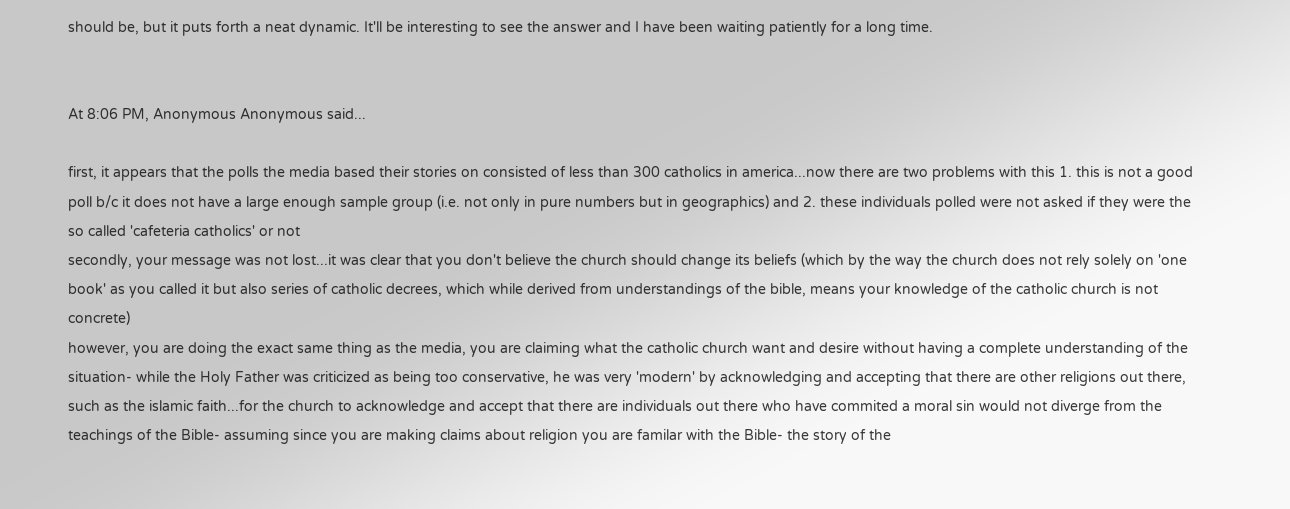should be, but it puts forth a neat dynamic. It'll be interesting to see the answer and I have been waiting patiently for a long time.


At 8:06 PM, Anonymous Anonymous said...

first, it appears that the polls the media based their stories on consisted of less than 300 catholics in america...now there are two problems with this 1. this is not a good poll b/c it does not have a large enough sample group (i.e. not only in pure numbers but in geographics) and 2. these individuals polled were not asked if they were the so called 'cafeteria catholics' or not
secondly, your message was not lost...it was clear that you don't believe the church should change its beliefs (which by the way the church does not rely solely on 'one book' as you called it but also series of catholic decrees, which while derived from understandings of the bible, means your knowledge of the catholic church is not concrete)
however, you are doing the exact same thing as the media, you are claiming what the catholic church want and desire without having a complete understanding of the situation- while the Holy Father was criticized as being too conservative, he was very 'modern' by acknowledging and accepting that there are other religions out there, such as the islamic faith...for the church to acknowledge and accept that there are individuals out there who have commited a moral sin would not diverge from the teachings of the Bible- assuming since you are making claims about religion you are familar with the Bible- the story of the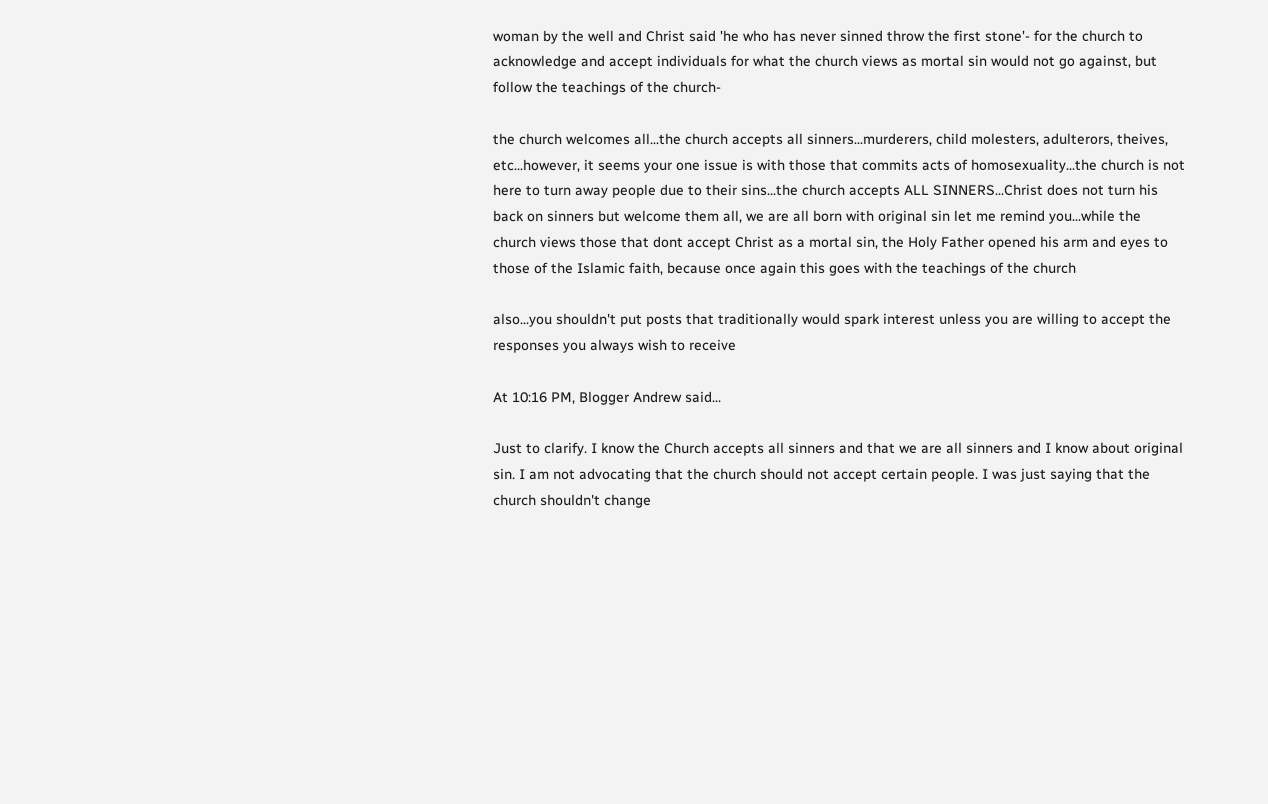woman by the well and Christ said 'he who has never sinned throw the first stone'- for the church to acknowledge and accept individuals for what the church views as mortal sin would not go against, but follow the teachings of the church-

the church welcomes all...the church accepts all sinners...murderers, child molesters, adulterors, theives, etc...however, it seems your one issue is with those that commits acts of homosexuality...the church is not here to turn away people due to their sins...the church accepts ALL SINNERS...Christ does not turn his back on sinners but welcome them all, we are all born with original sin let me remind you...while the church views those that dont accept Christ as a mortal sin, the Holy Father opened his arm and eyes to those of the Islamic faith, because once again this goes with the teachings of the church

also...you shouldn't put posts that traditionally would spark interest unless you are willing to accept the responses you always wish to receive

At 10:16 PM, Blogger Andrew said...

Just to clarify. I know the Church accepts all sinners and that we are all sinners and I know about original sin. I am not advocating that the church should not accept certain people. I was just saying that the church shouldn't change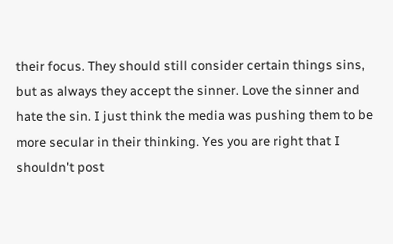their focus. They should still consider certain things sins, but as always they accept the sinner. Love the sinner and hate the sin. I just think the media was pushing them to be more secular in their thinking. Yes you are right that I shouldn't post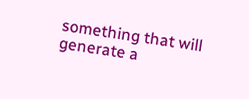something that will generate a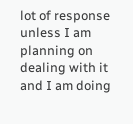lot of response unless I am planning on dealing with it and I am doing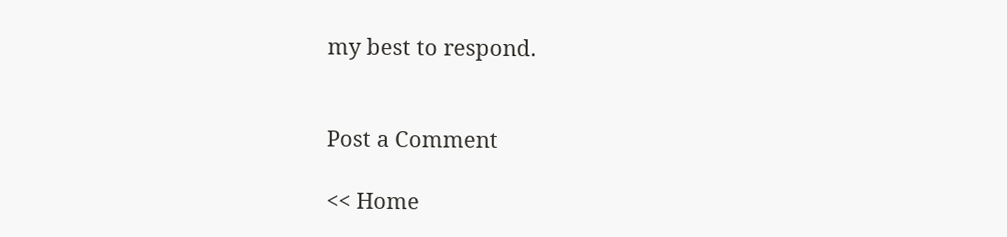my best to respond.


Post a Comment

<< Home